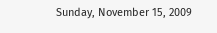Sunday, November 15, 2009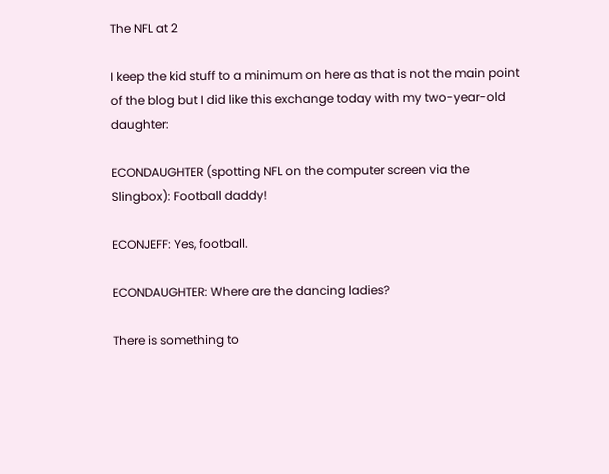The NFL at 2

I keep the kid stuff to a minimum on here as that is not the main point of the blog but I did like this exchange today with my two-year-old daughter:

ECONDAUGHTER (spotting NFL on the computer screen via the Slingbox): Football daddy!

ECONJEFF: Yes, football.

ECONDAUGHTER: Where are the dancing ladies?

There is something to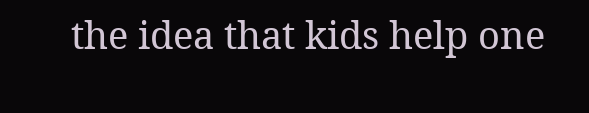the idea that kids help one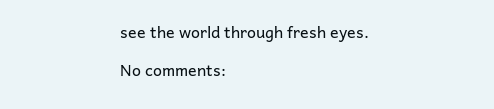see the world through fresh eyes.

No comments: